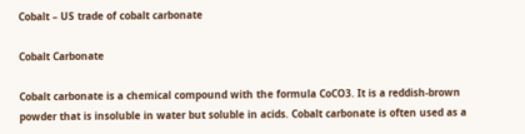Cobalt – US trade of cobalt carbonate

Cobalt Carbonate

Cobalt carbonate is a chemical compound with the formula CoCO3. It is a reddish-brown powder that is insoluble in water but soluble in acids. Cobalt carbonate is often used as a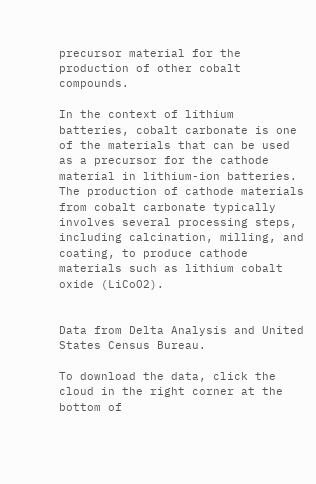precursor material for the production of other cobalt compounds.

In the context of lithium batteries, cobalt carbonate is one of the materials that can be used as a precursor for the cathode material in lithium-ion batteries. The production of cathode materials from cobalt carbonate typically involves several processing steps, including calcination, milling, and coating, to produce cathode materials such as lithium cobalt oxide (LiCoO2).


Data from Delta Analysis and United States Census Bureau.

To download the data, click the cloud in the right corner at the bottom of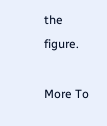the figure.

More To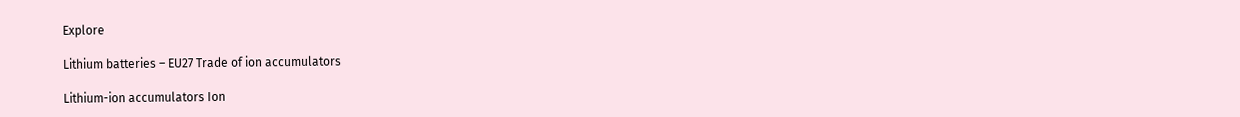Explore

Lithium batteries – EU27 Trade of ion accumulators

Lithium-ion accumulators Ion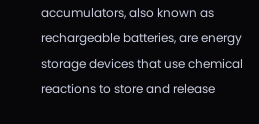accumulators, also known as rechargeable batteries, are energy storage devices that use chemical reactions to store and release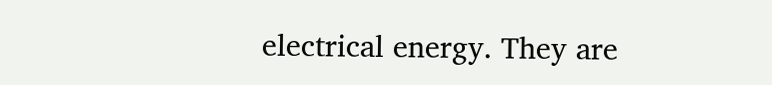electrical energy. They are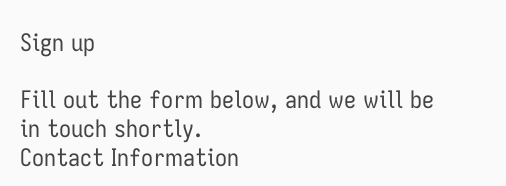Sign up

Fill out the form below, and we will be in touch shortly.
Contact Information